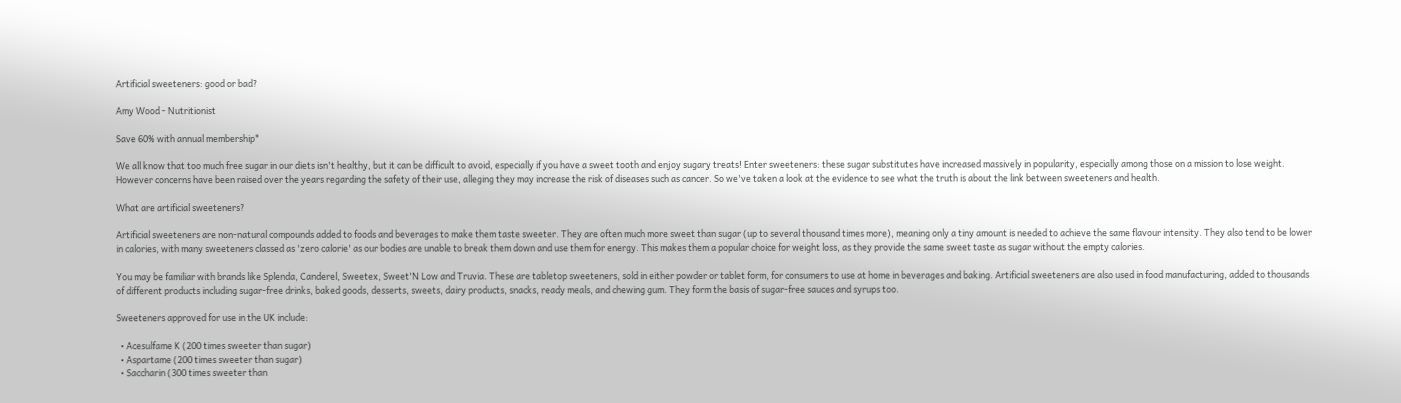Artificial sweeteners: good or bad?

Amy Wood - Nutritionist

Save 60% with annual membership*

We all know that too much free sugar in our diets isn't healthy, but it can be difficult to avoid, especially if you have a sweet tooth and enjoy sugary treats! Enter sweeteners: these sugar substitutes have increased massively in popularity, especially among those on a mission to lose weight. However concerns have been raised over the years regarding the safety of their use, alleging they may increase the risk of diseases such as cancer. So we've taken a look at the evidence to see what the truth is about the link between sweeteners and health.

What are artificial sweeteners?

Artificial sweeteners are non-natural compounds added to foods and beverages to make them taste sweeter. They are often much more sweet than sugar (up to several thousand times more), meaning only a tiny amount is needed to achieve the same flavour intensity. They also tend to be lower in calories, with many sweeteners classed as 'zero calorie' as our bodies are unable to break them down and use them for energy. This makes them a popular choice for weight loss, as they provide the same sweet taste as sugar without the empty calories.

You may be familiar with brands like Splenda, Canderel, Sweetex, Sweet'N Low and Truvia. These are tabletop sweeteners, sold in either powder or tablet form, for consumers to use at home in beverages and baking. Artificial sweeteners are also used in food manufacturing, added to thousands of different products including sugar-free drinks, baked goods, desserts, sweets, dairy products, snacks, ready meals, and chewing gum. They form the basis of sugar-free sauces and syrups too.

Sweeteners approved for use in the UK include:

  • Acesulfame K (200 times sweeter than sugar)
  • Aspartame (200 times sweeter than sugar)
  • Saccharin (300 times sweeter than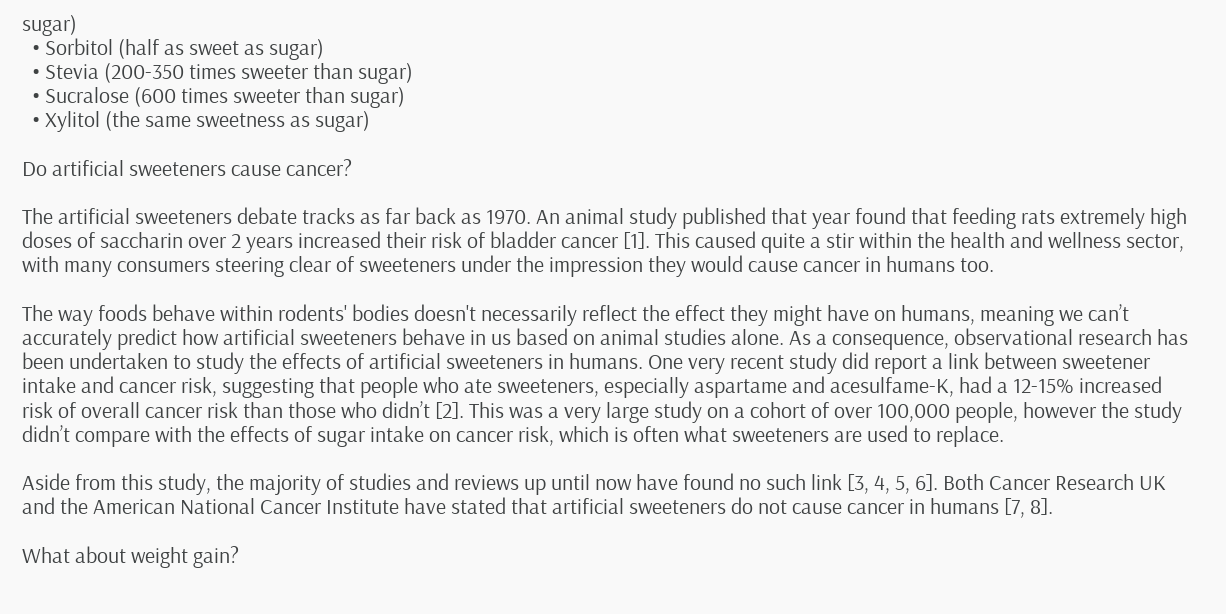sugar)
  • Sorbitol (half as sweet as sugar)
  • Stevia (200-350 times sweeter than sugar)
  • Sucralose (600 times sweeter than sugar)
  • Xylitol (the same sweetness as sugar)

Do artificial sweeteners cause cancer?

The artificial sweeteners debate tracks as far back as 1970. An animal study published that year found that feeding rats extremely high doses of saccharin over 2 years increased their risk of bladder cancer [1]. This caused quite a stir within the health and wellness sector, with many consumers steering clear of sweeteners under the impression they would cause cancer in humans too.

The way foods behave within rodents' bodies doesn't necessarily reflect the effect they might have on humans, meaning we can’t accurately predict how artificial sweeteners behave in us based on animal studies alone. As a consequence, observational research has been undertaken to study the effects of artificial sweeteners in humans. One very recent study did report a link between sweetener intake and cancer risk, suggesting that people who ate sweeteners, especially aspartame and acesulfame-K, had a 12-15% increased risk of overall cancer risk than those who didn’t [2]. This was a very large study on a cohort of over 100,000 people, however the study didn’t compare with the effects of sugar intake on cancer risk, which is often what sweeteners are used to replace.

Aside from this study, the majority of studies and reviews up until now have found no such link [3, 4, 5, 6]. Both Cancer Research UK and the American National Cancer Institute have stated that artificial sweeteners do not cause cancer in humans [7, 8].

What about weight gain?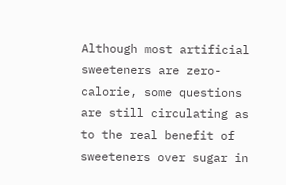Although most artificial sweeteners are zero-calorie, some questions are still circulating as to the real benefit of sweeteners over sugar in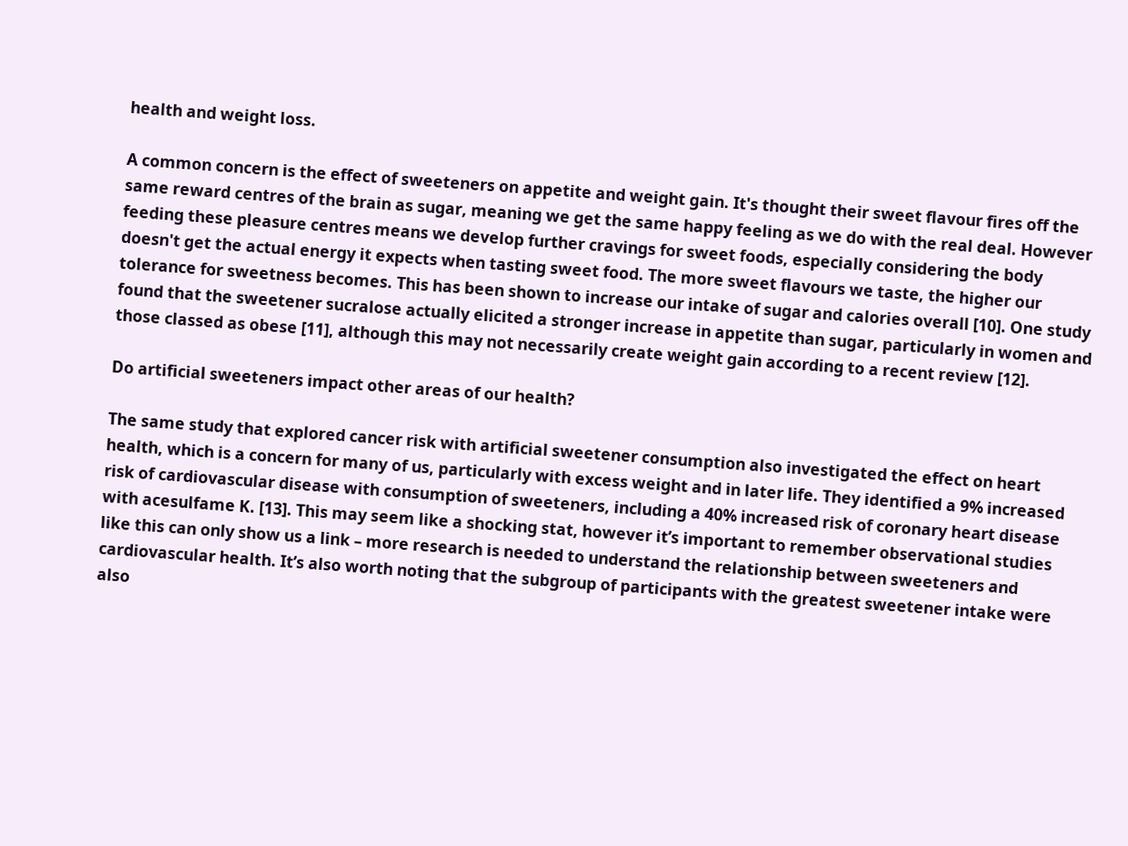health and weight loss.

A common concern is the effect of sweeteners on appetite and weight gain. It's thought their sweet flavour fires off the same reward centres of the brain as sugar, meaning we get the same happy feeling as we do with the real deal. However feeding these pleasure centres means we develop further cravings for sweet foods, especially considering the body doesn't get the actual energy it expects when tasting sweet food. The more sweet flavours we taste, the higher our tolerance for sweetness becomes. This has been shown to increase our intake of sugar and calories overall [10]. One study found that the sweetener sucralose actually elicited a stronger increase in appetite than sugar, particularly in women and those classed as obese [11], although this may not necessarily create weight gain according to a recent review [12].

Do artificial sweeteners impact other areas of our health?

The same study that explored cancer risk with artificial sweetener consumption also investigated the effect on heart health, which is a concern for many of us, particularly with excess weight and in later life. They identified a 9% increased risk of cardiovascular disease with consumption of sweeteners, including a 40% increased risk of coronary heart disease with acesulfame K. [13]. This may seem like a shocking stat, however it’s important to remember observational studies like this can only show us a link – more research is needed to understand the relationship between sweeteners and cardiovascular health. It’s also worth noting that the subgroup of participants with the greatest sweetener intake were also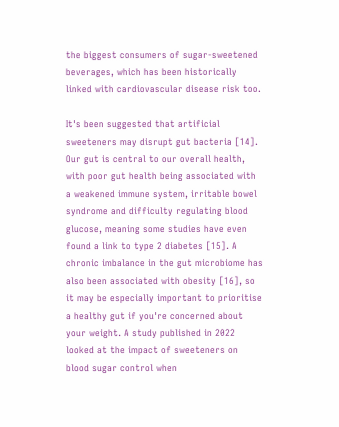the biggest consumers of sugar-sweetened beverages, which has been historically linked with cardiovascular disease risk too.

It's been suggested that artificial sweeteners may disrupt gut bacteria [14]. Our gut is central to our overall health, with poor gut health being associated with a weakened immune system, irritable bowel syndrome and difficulty regulating blood glucose, meaning some studies have even found a link to type 2 diabetes [15]. A chronic imbalance in the gut microbiome has also been associated with obesity [16], so it may be especially important to prioritise a healthy gut if you're concerned about your weight. A study published in 2022 looked at the impact of sweeteners on blood sugar control when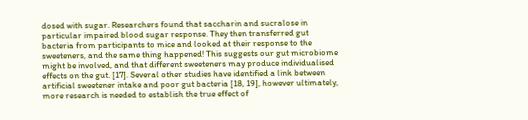dosed with sugar. Researchers found that saccharin and sucralose in particular impaired blood sugar response. They then transferred gut bacteria from participants to mice and looked at their response to the sweeteners, and the same thing happened! This suggests our gut microbiome might be involved, and that different sweeteners may produce individualised effects on the gut. [17]. Several other studies have identified a link between artificial sweetener intake and poor gut bacteria [18, 19], however ultimately, more research is needed to establish the true effect of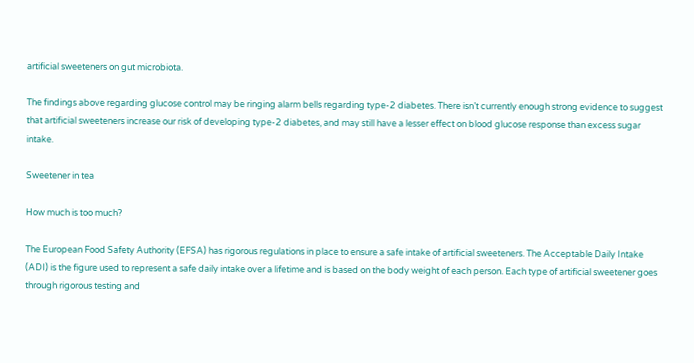artificial sweeteners on gut microbiota.

The findings above regarding glucose control may be ringing alarm bells regarding type-2 diabetes. There isn’t currently enough strong evidence to suggest that artificial sweeteners increase our risk of developing type-2 diabetes, and may still have a lesser effect on blood glucose response than excess sugar intake.

Sweetener in tea

How much is too much?

The European Food Safety Authority (EFSA) has rigorous regulations in place to ensure a safe intake of artificial sweeteners. The Acceptable Daily Intake (ADI) is the figure used to represent a safe daily intake over a lifetime and is based on the body weight of each person. Each type of artificial sweetener goes through rigorous testing and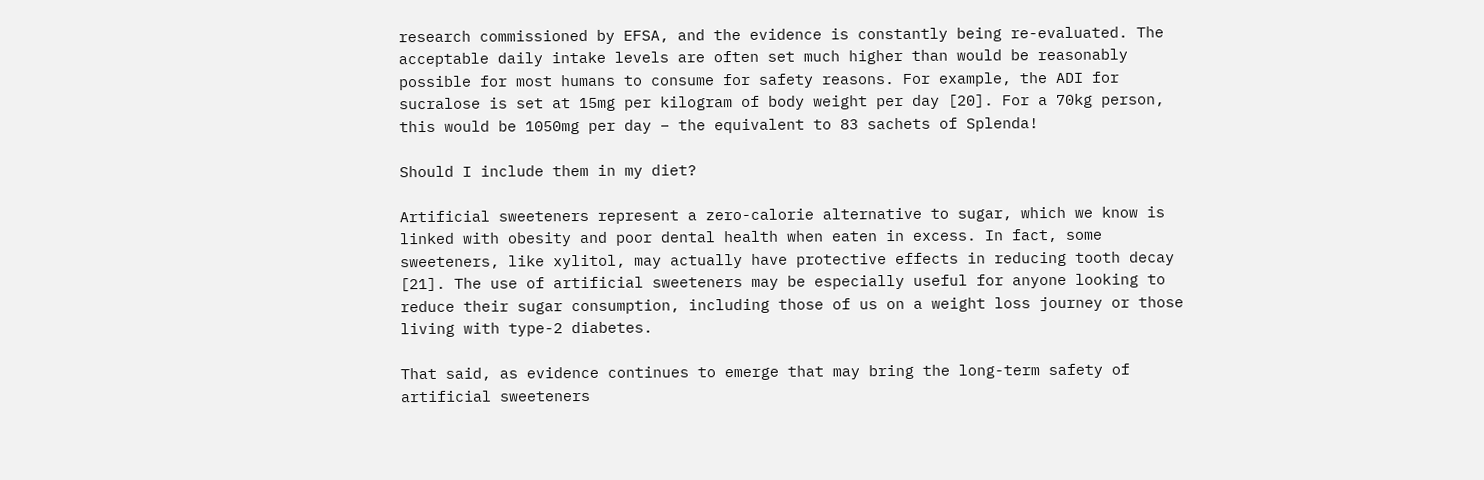research commissioned by EFSA, and the evidence is constantly being re-evaluated. The acceptable daily intake levels are often set much higher than would be reasonably possible for most humans to consume for safety reasons. For example, the ADI for sucralose is set at 15mg per kilogram of body weight per day [20]. For a 70kg person, this would be 1050mg per day – the equivalent to 83 sachets of Splenda!

Should I include them in my diet?

Artificial sweeteners represent a zero-calorie alternative to sugar, which we know is linked with obesity and poor dental health when eaten in excess. In fact, some sweeteners, like xylitol, may actually have protective effects in reducing tooth decay [21]. The use of artificial sweeteners may be especially useful for anyone looking to reduce their sugar consumption, including those of us on a weight loss journey or those living with type-2 diabetes.

That said, as evidence continues to emerge that may bring the long-term safety of artificial sweeteners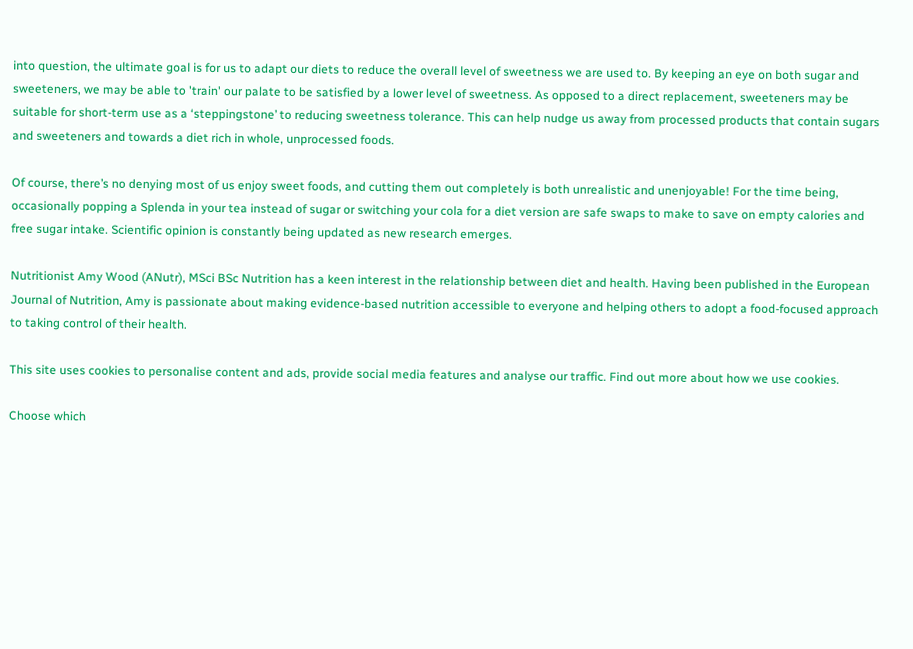into question, the ultimate goal is for us to adapt our diets to reduce the overall level of sweetness we are used to. By keeping an eye on both sugar and sweeteners, we may be able to 'train' our palate to be satisfied by a lower level of sweetness. As opposed to a direct replacement, sweeteners may be suitable for short-term use as a ‘steppingstone’ to reducing sweetness tolerance. This can help nudge us away from processed products that contain sugars and sweeteners and towards a diet rich in whole, unprocessed foods.

Of course, there’s no denying most of us enjoy sweet foods, and cutting them out completely is both unrealistic and unenjoyable! For the time being, occasionally popping a Splenda in your tea instead of sugar or switching your cola for a diet version are safe swaps to make to save on empty calories and free sugar intake. Scientific opinion is constantly being updated as new research emerges.

Nutritionist Amy Wood (ANutr), MSci BSc Nutrition has a keen interest in the relationship between diet and health. Having been published in the European Journal of Nutrition, Amy is passionate about making evidence-based nutrition accessible to everyone and helping others to adopt a food-focused approach to taking control of their health.

This site uses cookies to personalise content and ads, provide social media features and analyse our traffic. Find out more about how we use cookies.

Choose which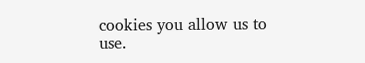cookies you allow us to use.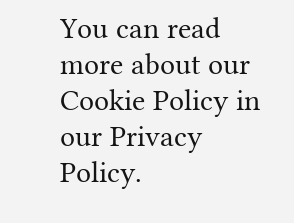You can read more about our Cookie Policy in our Privacy Policy.